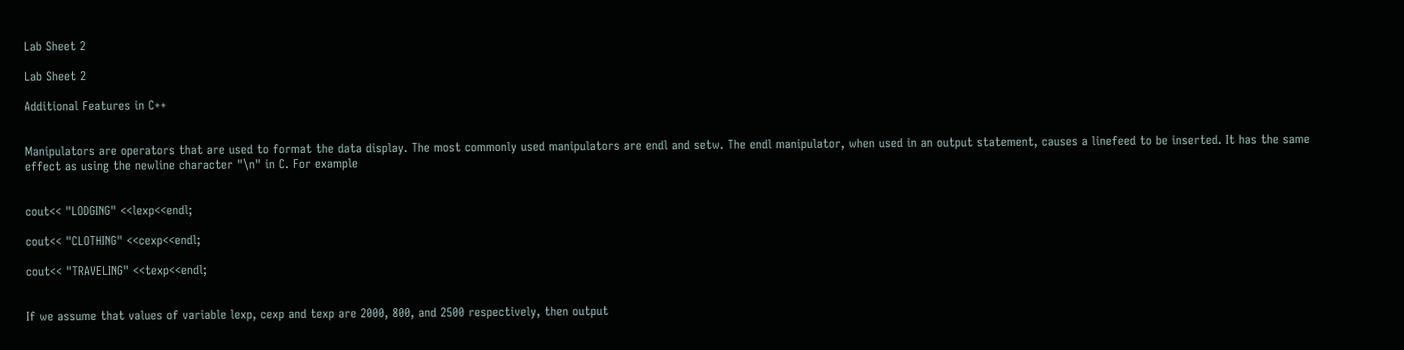Lab Sheet 2

Lab Sheet 2

Additional Features in C++


Manipulators are operators that are used to format the data display. The most commonly used manipulators are endl and setw. The endl manipulator, when used in an output statement, causes a linefeed to be inserted. It has the same effect as using the newline character "\n" in C. For example


cout<< "LODGING" <<lexp<<endl;

cout<< "CLOTHING" <<cexp<<endl;

cout<< "TRAVELING" <<texp<<endl;


If we assume that values of variable lexp, cexp and texp are 2000, 800, and 2500 respectively, then output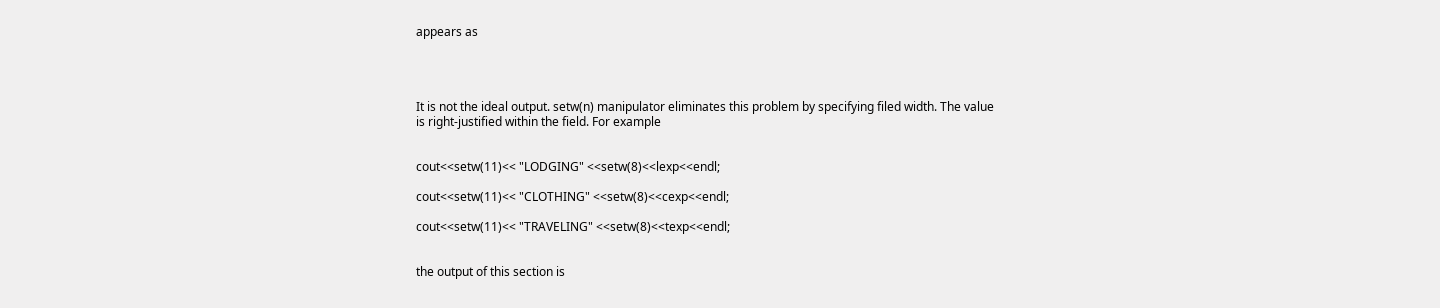appears as




It is not the ideal output. setw(n) manipulator eliminates this problem by specifying filed width. The value is right-justified within the field. For example


cout<<setw(11)<< "LODGING" <<setw(8)<<lexp<<endl;

cout<<setw(11)<< "CLOTHING" <<setw(8)<<cexp<<endl;

cout<<setw(11)<< "TRAVELING" <<setw(8)<<texp<<endl;


the output of this section is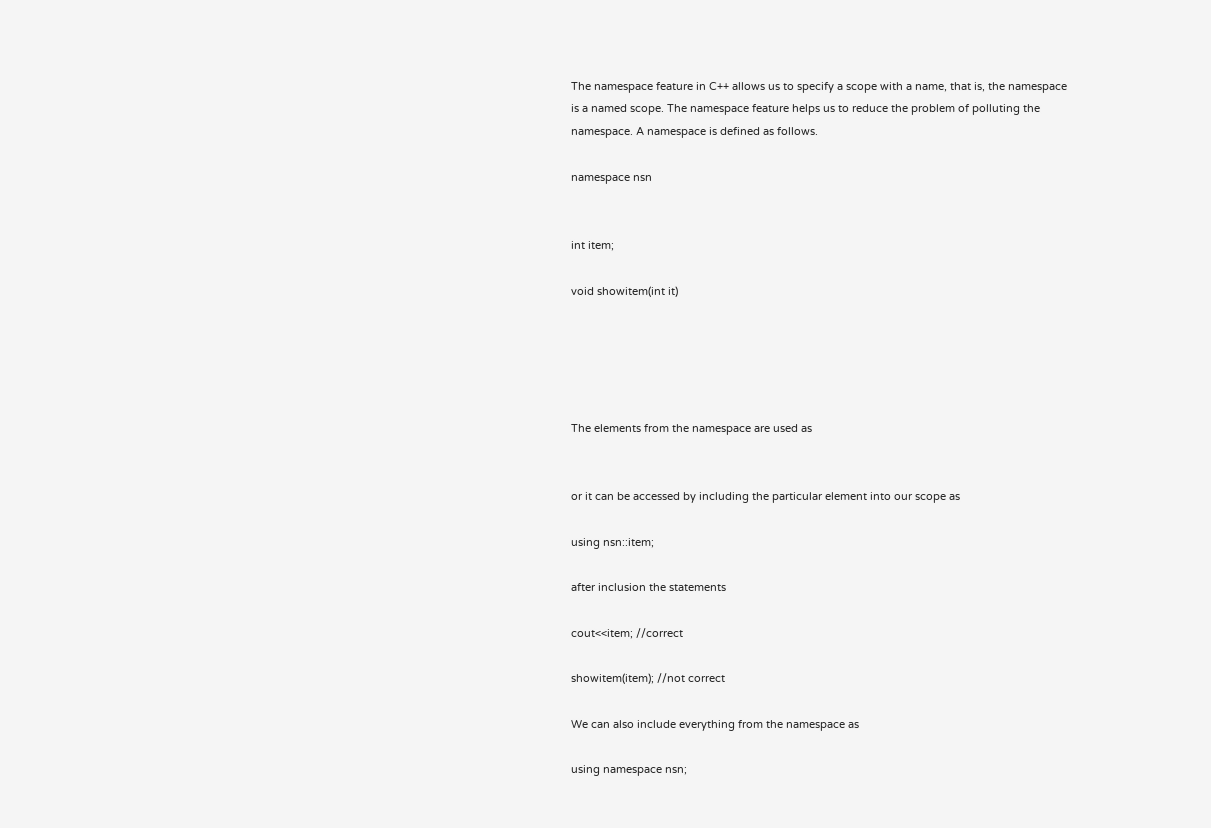The namespace feature in C++ allows us to specify a scope with a name, that is, the namespace is a named scope. The namespace feature helps us to reduce the problem of polluting the namespace. A namespace is defined as follows.

namespace nsn


int item;

void showitem(int it)





The elements from the namespace are used as


or it can be accessed by including the particular element into our scope as

using nsn::item;

after inclusion the statements

cout<<item; //correct

showitem(item); //not correct

We can also include everything from the namespace as

using namespace nsn;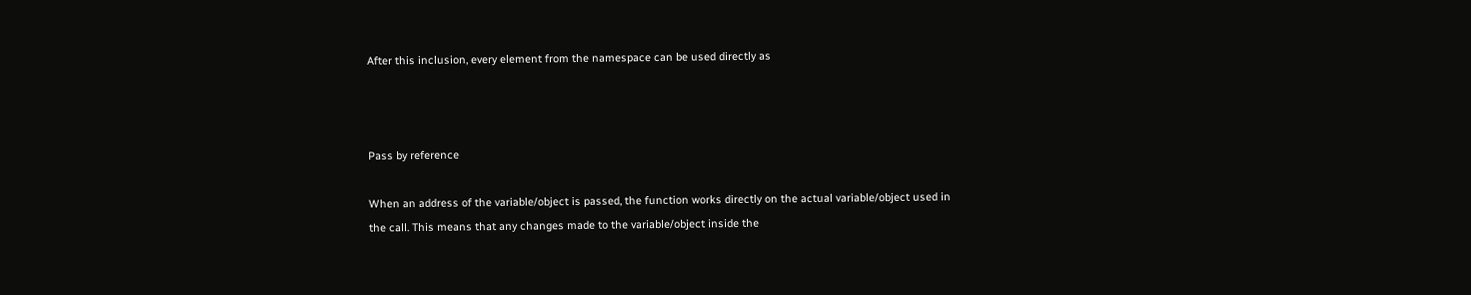After this inclusion, every element from the namespace can be used directly as



Pass by reference

When an address of the variable/object is passed, the function works directly on the actual variable/object used in the call. This means that any changes made to the variable/object inside the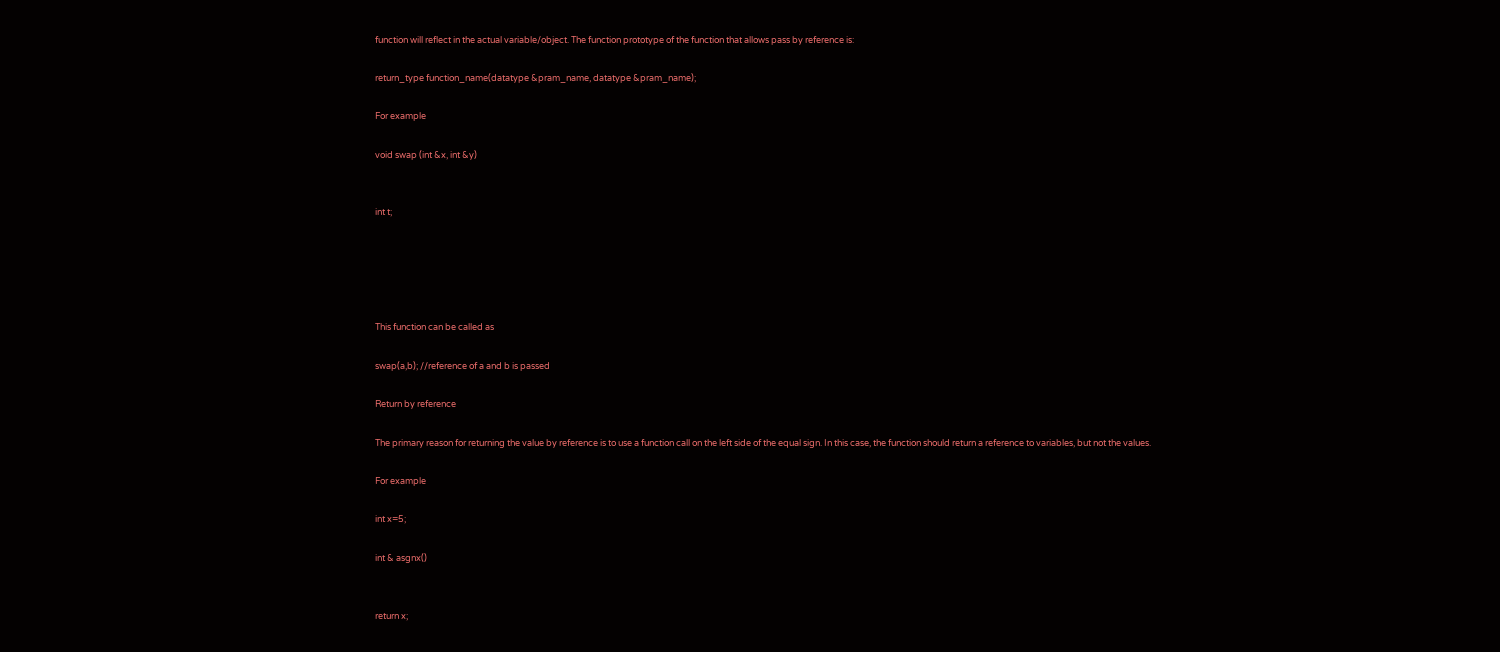function will reflect in the actual variable/object. The function prototype of the function that allows pass by reference is:

return_type function_name(datatype &pram_name, datatype &pram_name);

For example

void swap (int &x, int &y)


int t;





This function can be called as

swap(a,b); //reference of a and b is passed

Return by reference

The primary reason for returning the value by reference is to use a function call on the left side of the equal sign. In this case, the function should return a reference to variables, but not the values.

For example

int x=5;

int & asgnx()


return x;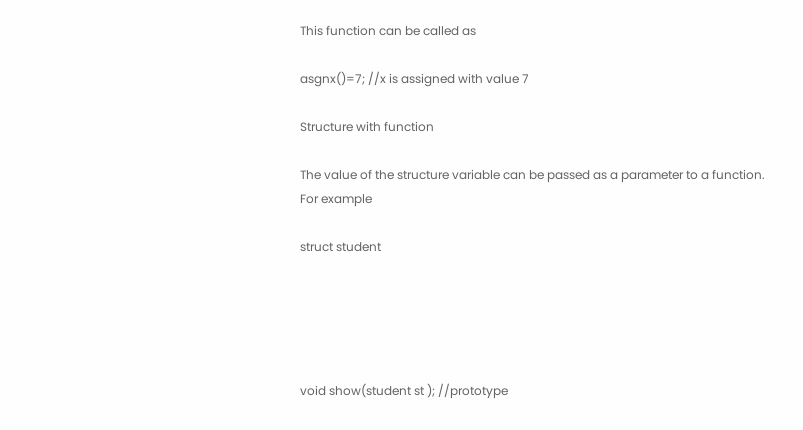This function can be called as

asgnx()=7; //x is assigned with value 7

Structure with function

The value of the structure variable can be passed as a parameter to a function. For example

struct student





void show(student st ); //prototype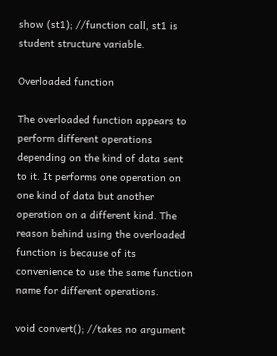show (st1); //function call, st1 is student structure variable.

Overloaded function

The overloaded function appears to perform different operations depending on the kind of data sent to it. It performs one operation on one kind of data but another operation on a different kind. The reason behind using the overloaded function is because of its convenience to use the same function name for different operations.

void convert(); //takes no argument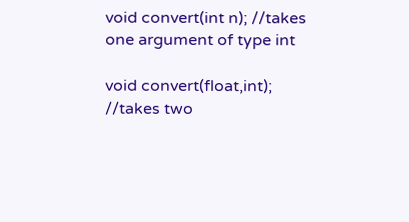void convert(int n); //takes one argument of type int

void convert(float,int); //takes two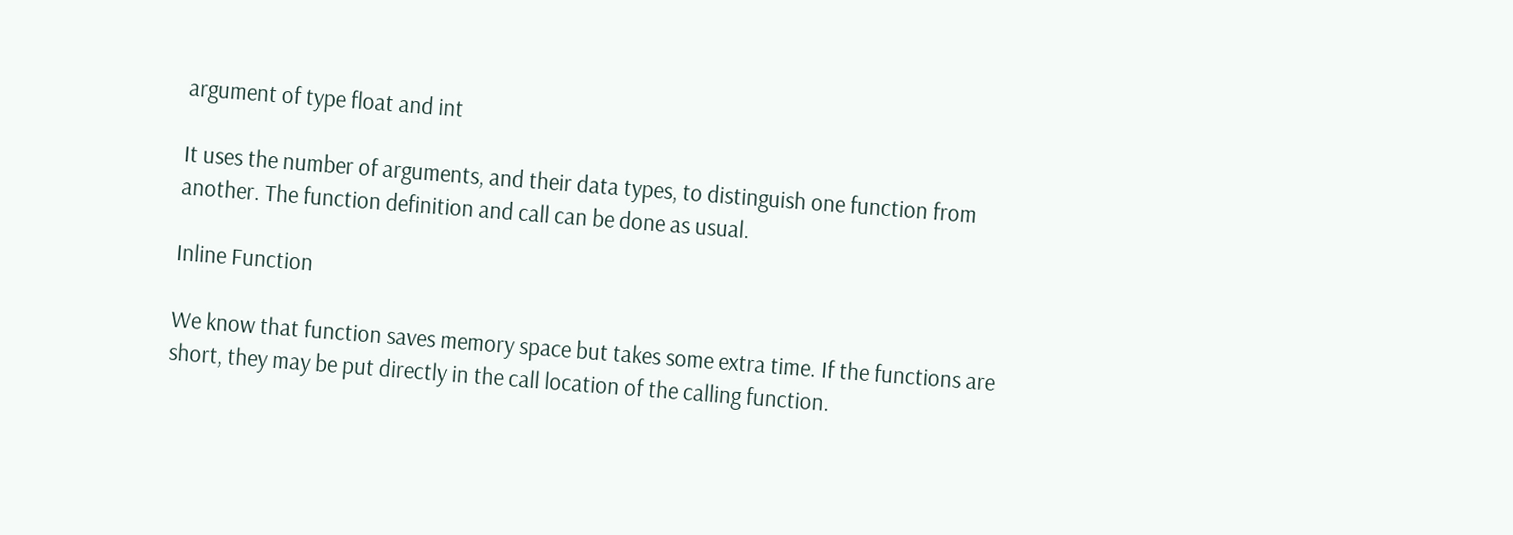argument of type float and int

It uses the number of arguments, and their data types, to distinguish one function from another. The function definition and call can be done as usual.

Inline Function

We know that function saves memory space but takes some extra time. If the functions are short, they may be put directly in the call location of the calling function.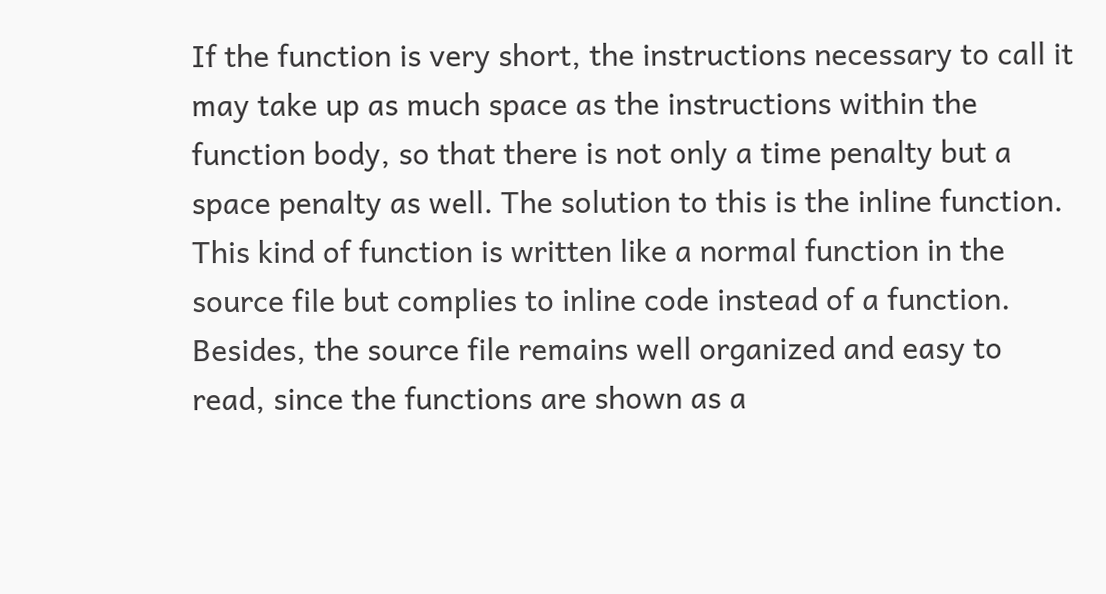If the function is very short, the instructions necessary to call it may take up as much space as the instructions within the function body, so that there is not only a time penalty but a space penalty as well. The solution to this is the inline function. This kind of function is written like a normal function in the source file but complies to inline code instead of a function. Besides, the source file remains well organized and easy to read, since the functions are shown as a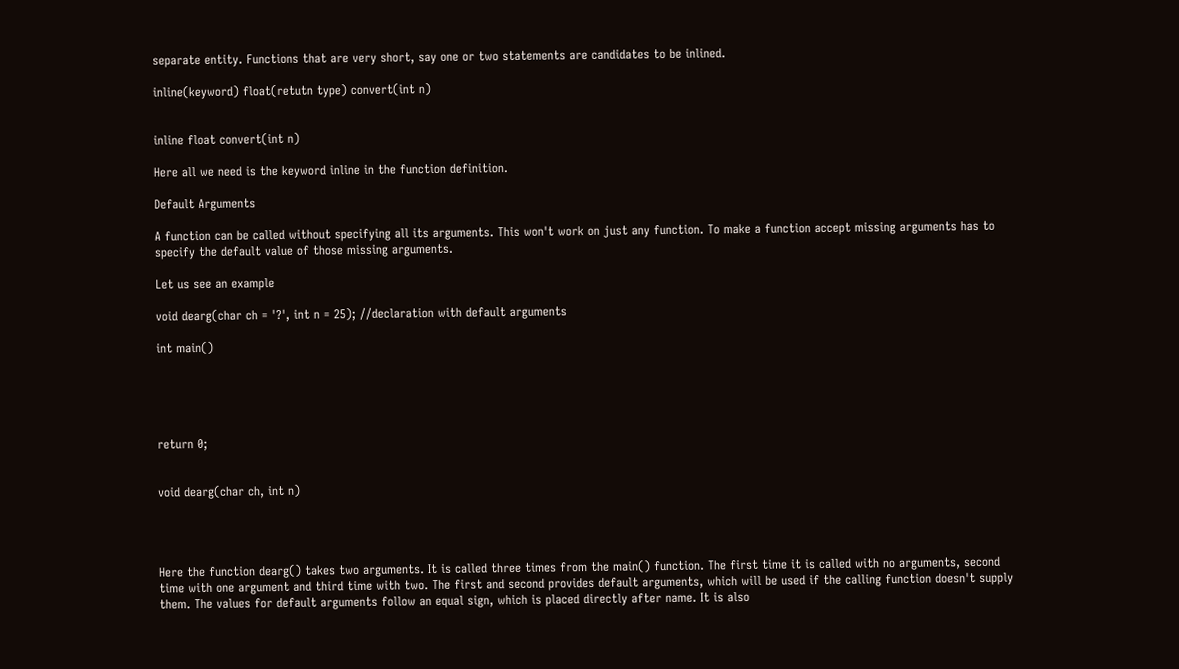separate entity. Functions that are very short, say one or two statements are candidates to be inlined.

inline(keyword) float(retutn type) convert(int n)


inline float convert(int n)

Here all we need is the keyword inline in the function definition.

Default Arguments

A function can be called without specifying all its arguments. This won't work on just any function. To make a function accept missing arguments has to specify the default value of those missing arguments.

Let us see an example

void dearg(char ch = '?', int n = 25); //declaration with default arguments

int main()





return 0;


void dearg(char ch, int n)




Here the function dearg() takes two arguments. It is called three times from the main() function. The first time it is called with no arguments, second time with one argument and third time with two. The first and second provides default arguments, which will be used if the calling function doesn't supply them. The values for default arguments follow an equal sign, which is placed directly after name. It is also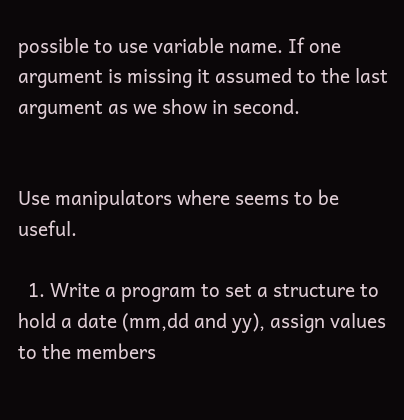possible to use variable name. If one argument is missing it assumed to the last argument as we show in second.


Use manipulators where seems to be useful.

  1. Write a program to set a structure to hold a date (mm,dd and yy), assign values to the members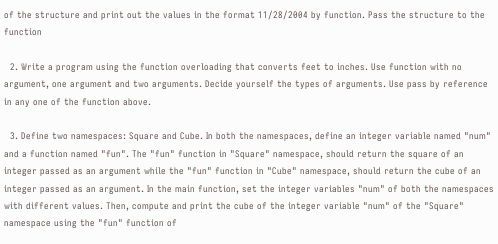of the structure and print out the values in the format 11/28/2004 by function. Pass the structure to the function

  2. Write a program using the function overloading that converts feet to inches. Use function with no argument, one argument and two arguments. Decide yourself the types of arguments. Use pass by reference in any one of the function above.

  3. Define two namespaces: Square and Cube. In both the namespaces, define an integer variable named "num" and a function named "fun". The "fun" function in "Square" namespace, should return the square of an integer passed as an argument while the "fun" function in "Cube" namespace, should return the cube of an integer passed as an argument. In the main function, set the integer variables "num" of both the namespaces with different values. Then, compute and print the cube of the integer variable "num" of the "Square" namespace using the "fun" function of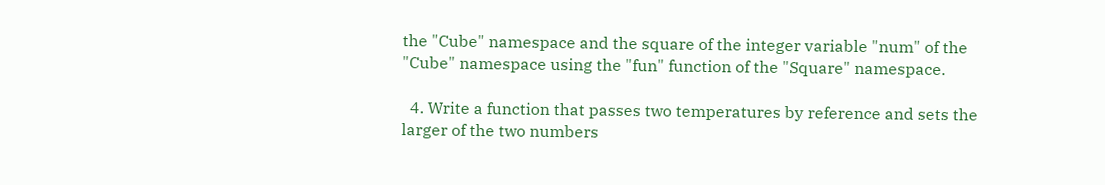the "Cube" namespace and the square of the integer variable "num" of the "Cube" namespace using the "fun" function of the "Square" namespace.

  4. Write a function that passes two temperatures by reference and sets the larger of the two numbers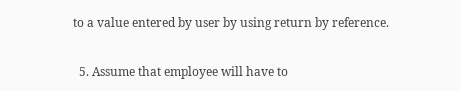to a value entered by user by using return by reference.

  5. Assume that employee will have to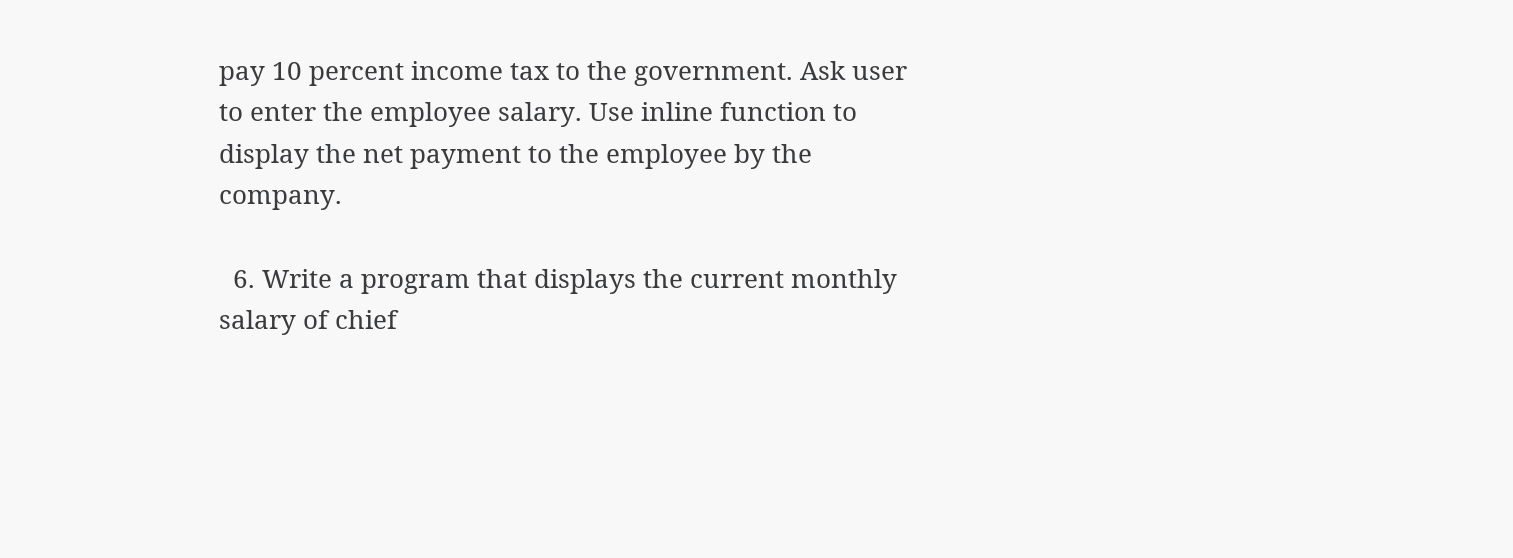pay 10 percent income tax to the government. Ask user to enter the employee salary. Use inline function to display the net payment to the employee by the company.

  6. Write a program that displays the current monthly salary of chief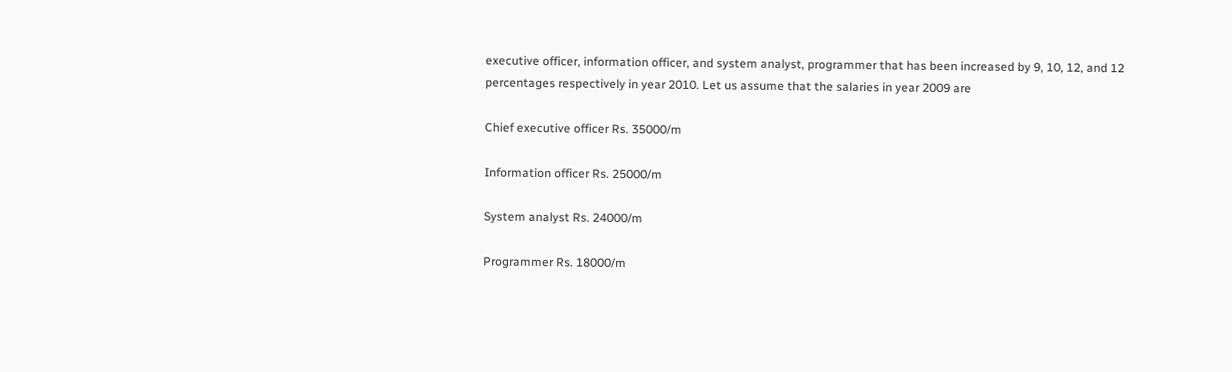executive officer, information officer, and system analyst, programmer that has been increased by 9, 10, 12, and 12 percentages respectively in year 2010. Let us assume that the salaries in year 2009 are

Chief executive officer Rs. 35000/m

Information officer Rs. 25000/m

System analyst Rs. 24000/m

Programmer Rs. 18000/m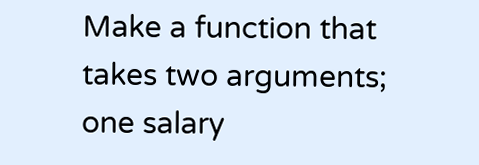Make a function that takes two arguments; one salary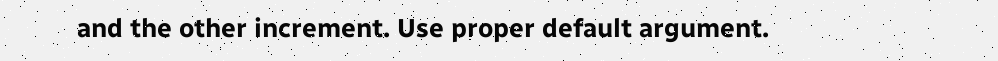and the other increment. Use proper default argument.